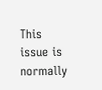This issue is normally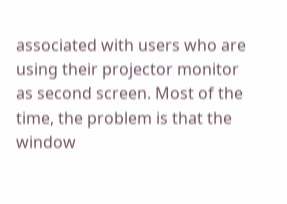associated with users who are using their projector monitor as second screen. Most of the time, the problem is that the window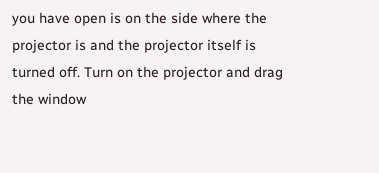you have open is on the side where the projector is and the projector itself is turned off. Turn on the projector and drag the window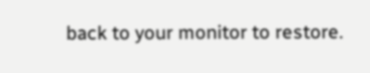back to your monitor to restore.